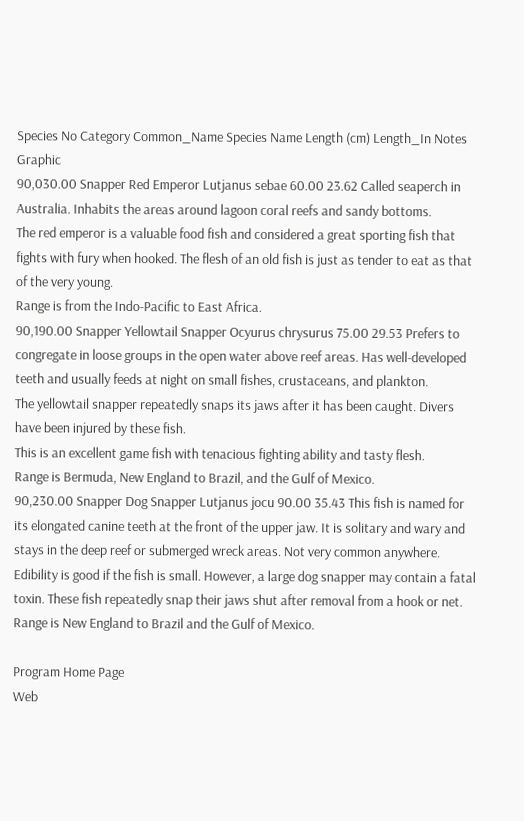Species No Category Common_Name Species Name Length (cm) Length_In Notes Graphic
90,030.00 Snapper Red Emperor Lutjanus sebae 60.00 23.62 Called seaperch in Australia. Inhabits the areas around lagoon coral reefs and sandy bottoms.
The red emperor is a valuable food fish and considered a great sporting fish that fights with fury when hooked. The flesh of an old fish is just as tender to eat as that of the very young.
Range is from the Indo-Pacific to East Africa.
90,190.00 Snapper Yellowtail Snapper Ocyurus chrysurus 75.00 29.53 Prefers to congregate in loose groups in the open water above reef areas. Has well-developed teeth and usually feeds at night on small fishes, crustaceans, and plankton.
The yellowtail snapper repeatedly snaps its jaws after it has been caught. Divers have been injured by these fish.
This is an excellent game fish with tenacious fighting ability and tasty flesh.
Range is Bermuda, New England to Brazil, and the Gulf of Mexico.
90,230.00 Snapper Dog Snapper Lutjanus jocu 90.00 35.43 This fish is named for its elongated canine teeth at the front of the upper jaw. It is solitary and wary and stays in the deep reef or submerged wreck areas. Not very common anywhere.
Edibility is good if the fish is small. However, a large dog snapper may contain a fatal toxin. These fish repeatedly snap their jaws shut after removal from a hook or net.
Range is New England to Brazil and the Gulf of Mexico.

Program Home Page
Web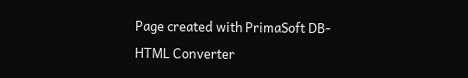Page created with PrimaSoft DB-HTML Converter